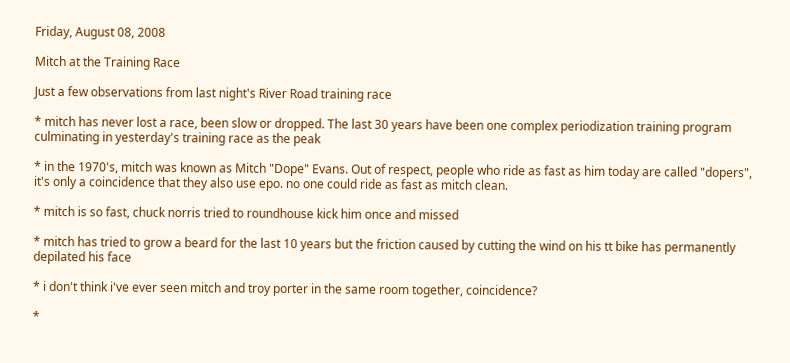Friday, August 08, 2008

Mitch at the Training Race

Just a few observations from last night's River Road training race

* mitch has never lost a race, been slow or dropped. The last 30 years have been one complex periodization training program culminating in yesterday's training race as the peak

* in the 1970's, mitch was known as Mitch "Dope" Evans. Out of respect, people who ride as fast as him today are called "dopers", it's only a coincidence that they also use epo. no one could ride as fast as mitch clean.

* mitch is so fast, chuck norris tried to roundhouse kick him once and missed

* mitch has tried to grow a beard for the last 10 years but the friction caused by cutting the wind on his tt bike has permanently depilated his face

* i don't think i've ever seen mitch and troy porter in the same room together, coincidence?

*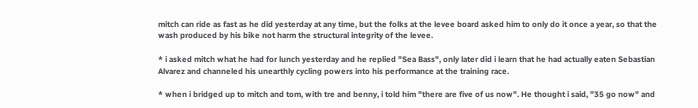mitch can ride as fast as he did yesterday at any time, but the folks at the levee board asked him to only do it once a year, so that the wash produced by his bike not harm the structural integrity of the levee.

* i asked mitch what he had for lunch yesterday and he replied "Sea Bass", only later did i learn that he had actually eaten Sebastian Alvarez and channeled his unearthly cycling powers into his performance at the training race.

* when i bridged up to mitch and tom, with tre and benny, i told him "there are five of us now". He thought i said, "35 go now" and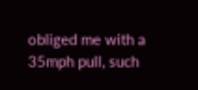obliged me with a 35mph pull, such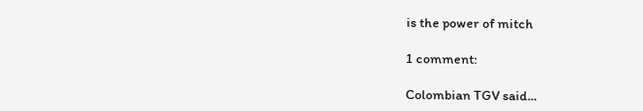is the power of mitch

1 comment:

Colombian TGV said...